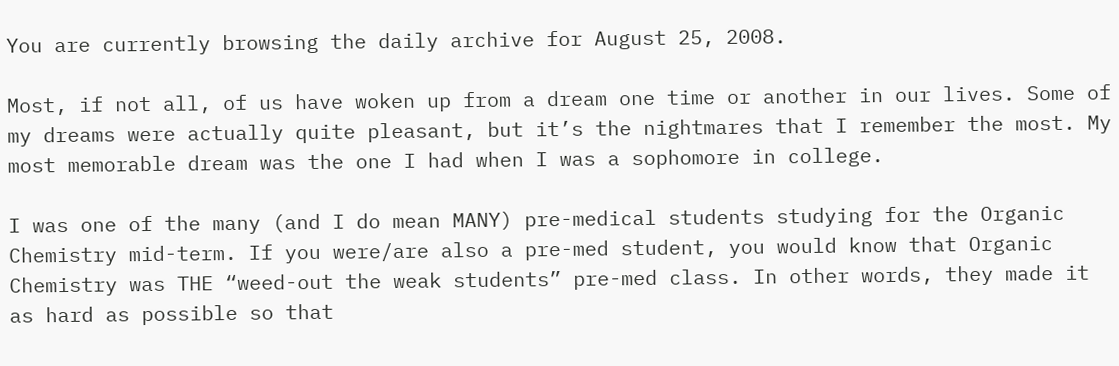You are currently browsing the daily archive for August 25, 2008.

Most, if not all, of us have woken up from a dream one time or another in our lives. Some of my dreams were actually quite pleasant, but it’s the nightmares that I remember the most. My most memorable dream was the one I had when I was a sophomore in college.

I was one of the many (and I do mean MANY) pre-medical students studying for the Organic Chemistry mid-term. If you were/are also a pre-med student, you would know that Organic Chemistry was THE “weed-out the weak students” pre-med class. In other words, they made it as hard as possible so that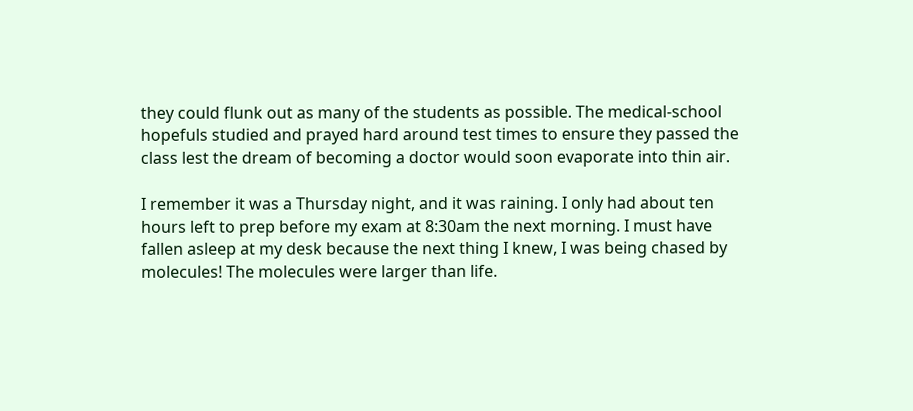they could flunk out as many of the students as possible. The medical-school hopefuls studied and prayed hard around test times to ensure they passed the class lest the dream of becoming a doctor would soon evaporate into thin air.

I remember it was a Thursday night, and it was raining. I only had about ten hours left to prep before my exam at 8:30am the next morning. I must have fallen asleep at my desk because the next thing I knew, I was being chased by molecules! The molecules were larger than life.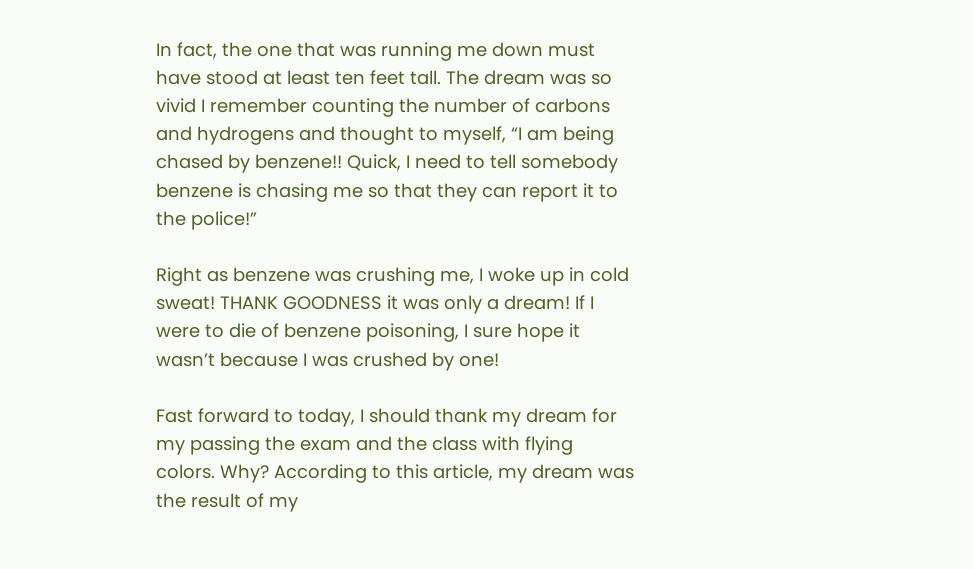In fact, the one that was running me down must have stood at least ten feet tall. The dream was so vivid I remember counting the number of carbons and hydrogens and thought to myself, “I am being chased by benzene!! Quick, I need to tell somebody benzene is chasing me so that they can report it to the police!”

Right as benzene was crushing me, I woke up in cold sweat! THANK GOODNESS it was only a dream! If I were to die of benzene poisoning, I sure hope it wasn’t because I was crushed by one!

Fast forward to today, I should thank my dream for my passing the exam and the class with flying colors. Why? According to this article, my dream was the result of my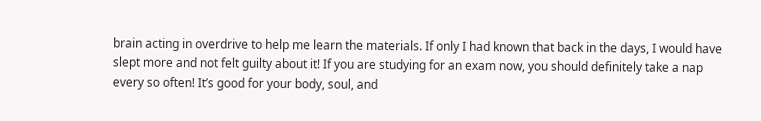brain acting in overdrive to help me learn the materials. If only I had known that back in the days, I would have slept more and not felt guilty about it! If you are studying for an exam now, you should definitely take a nap every so often! It’s good for your body, soul, and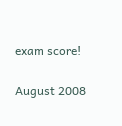exam score!

August 2008